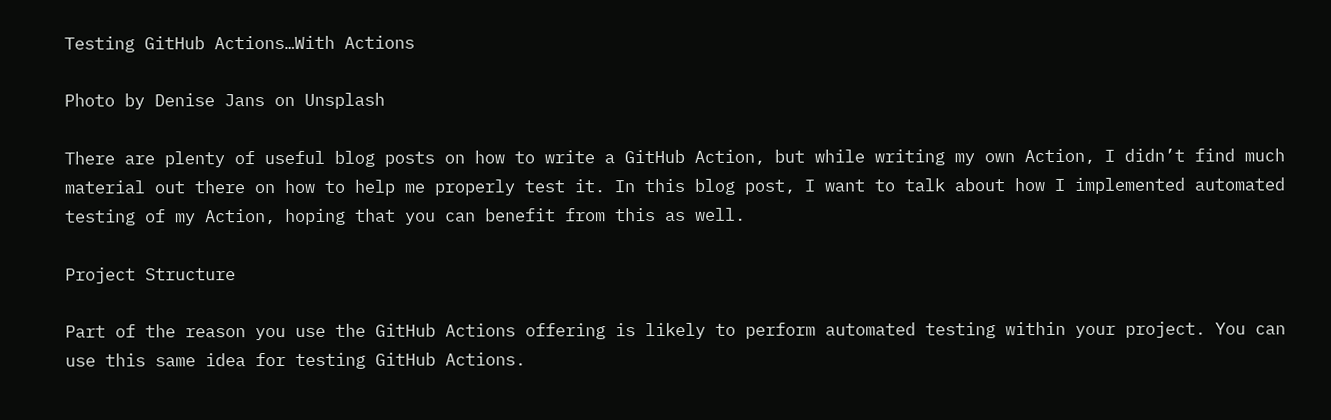Testing GitHub Actions…With Actions

Photo by Denise Jans on Unsplash

There are plenty of useful blog posts on how to write a GitHub Action, but while writing my own Action, I didn’t find much material out there on how to help me properly test it. In this blog post, I want to talk about how I implemented automated testing of my Action, hoping that you can benefit from this as well.

Project Structure

Part of the reason you use the GitHub Actions offering is likely to perform automated testing within your project. You can use this same idea for testing GitHub Actions.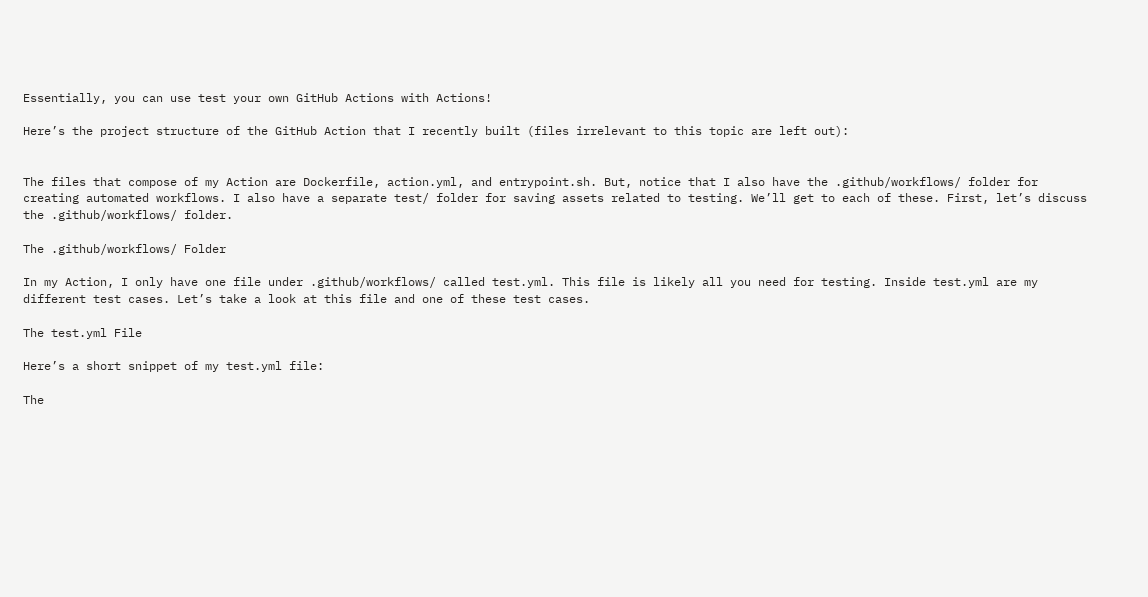Essentially, you can use test your own GitHub Actions with Actions!

Here’s the project structure of the GitHub Action that I recently built (files irrelevant to this topic are left out):


The files that compose of my Action are Dockerfile, action.yml, and entrypoint.sh. But, notice that I also have the .github/workflows/ folder for creating automated workflows. I also have a separate test/ folder for saving assets related to testing. We’ll get to each of these. First, let’s discuss the .github/workflows/ folder.

The .github/workflows/ Folder

In my Action, I only have one file under .github/workflows/ called test.yml. This file is likely all you need for testing. Inside test.yml are my different test cases. Let’s take a look at this file and one of these test cases.

The test.yml File

Here’s a short snippet of my test.yml file:

The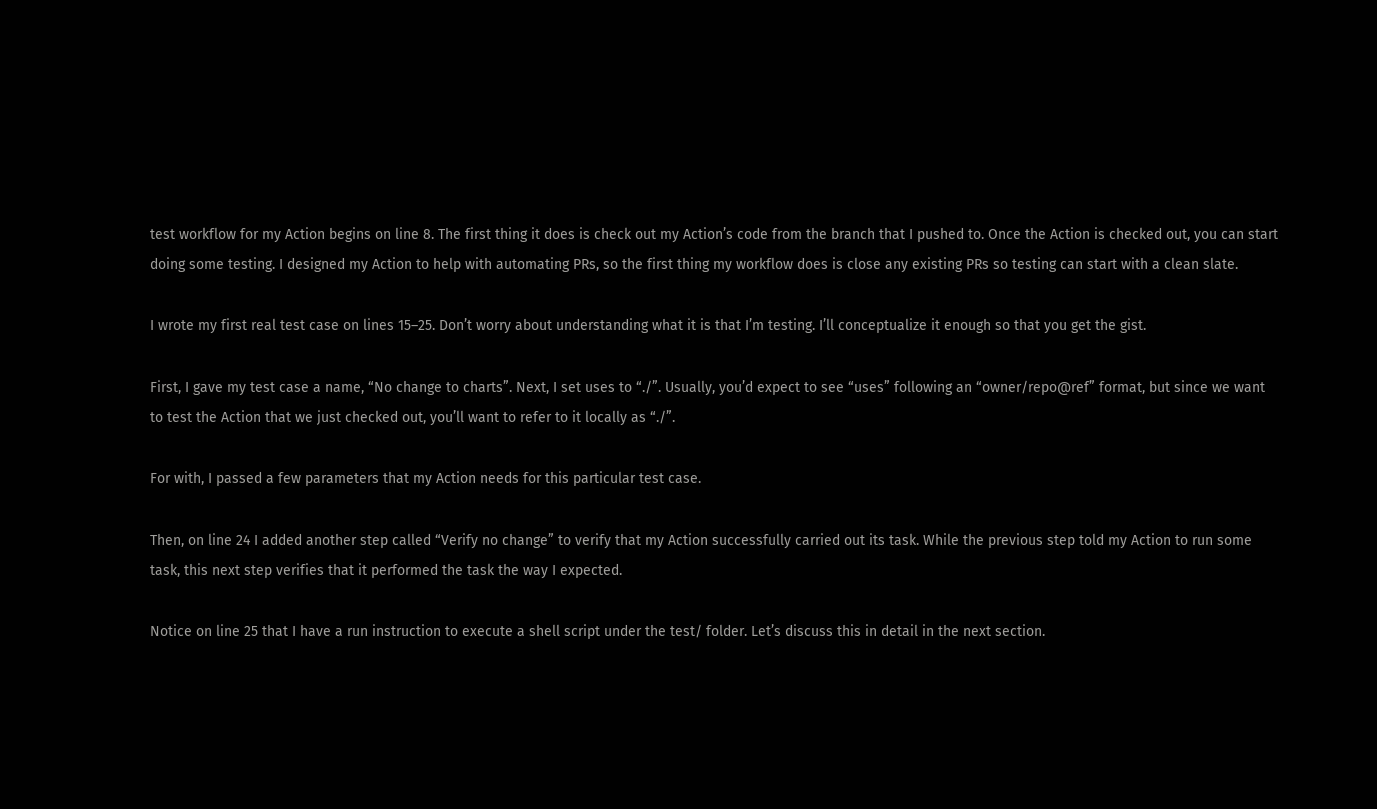test workflow for my Action begins on line 8. The first thing it does is check out my Action’s code from the branch that I pushed to. Once the Action is checked out, you can start doing some testing. I designed my Action to help with automating PRs, so the first thing my workflow does is close any existing PRs so testing can start with a clean slate.

I wrote my first real test case on lines 15–25. Don’t worry about understanding what it is that I’m testing. I’ll conceptualize it enough so that you get the gist.

First, I gave my test case a name, “No change to charts”. Next, I set uses to “./”. Usually, you’d expect to see “uses” following an “owner/repo@ref” format, but since we want to test the Action that we just checked out, you’ll want to refer to it locally as “./”.

For with, I passed a few parameters that my Action needs for this particular test case.

Then, on line 24 I added another step called “Verify no change” to verify that my Action successfully carried out its task. While the previous step told my Action to run some task, this next step verifies that it performed the task the way I expected.

Notice on line 25 that I have a run instruction to execute a shell script under the test/ folder. Let’s discuss this in detail in the next section.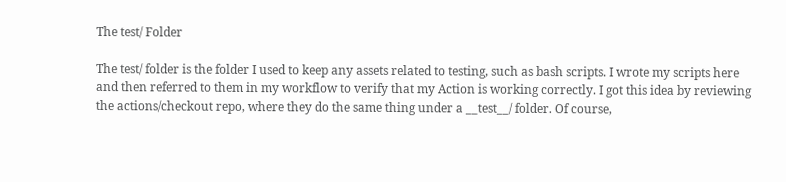The test/ Folder

The test/ folder is the folder I used to keep any assets related to testing, such as bash scripts. I wrote my scripts here and then referred to them in my workflow to verify that my Action is working correctly. I got this idea by reviewing the actions/checkout repo, where they do the same thing under a __test__/ folder. Of course,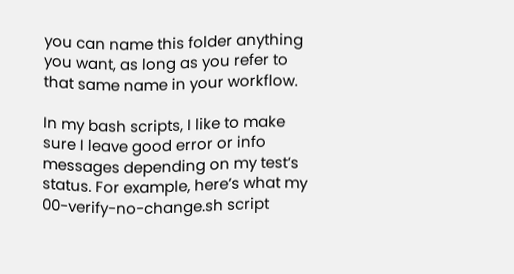you can name this folder anything you want, as long as you refer to that same name in your workflow.

In my bash scripts, I like to make sure I leave good error or info messages depending on my test’s status. For example, here’s what my 00-verify-no-change.sh script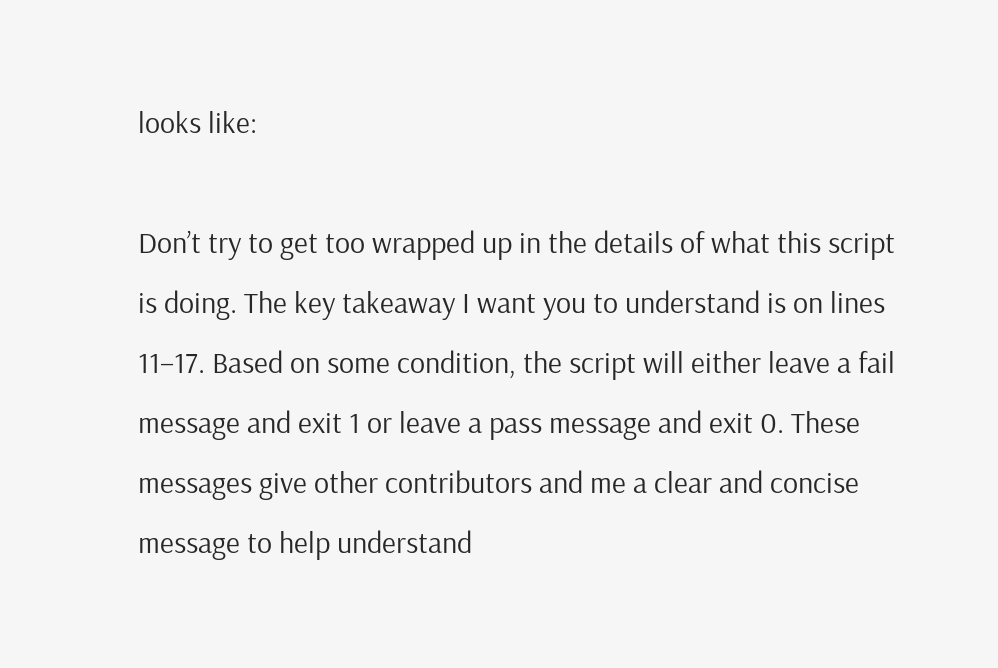looks like:

Don’t try to get too wrapped up in the details of what this script is doing. The key takeaway I want you to understand is on lines 11–17. Based on some condition, the script will either leave a fail message and exit 1 or leave a pass message and exit 0. These messages give other contributors and me a clear and concise message to help understand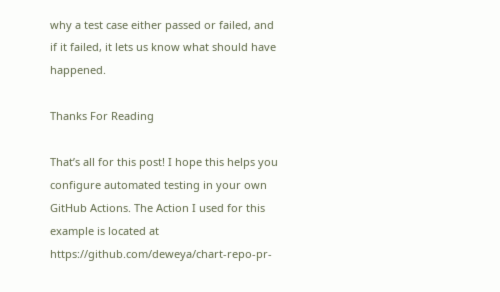why a test case either passed or failed, and if it failed, it lets us know what should have happened.

Thanks For Reading

That’s all for this post! I hope this helps you configure automated testing in your own GitHub Actions. The Action I used for this example is located at https://github.com/deweya/chart-repo-pr-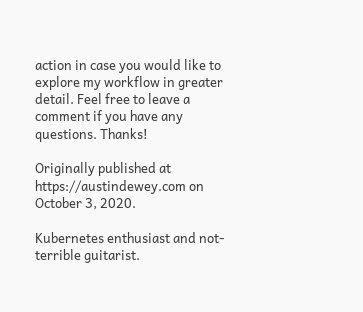action in case you would like to explore my workflow in greater detail. Feel free to leave a comment if you have any questions. Thanks!

Originally published at https://austindewey.com on October 3, 2020.

Kubernetes enthusiast and not-terrible guitarist.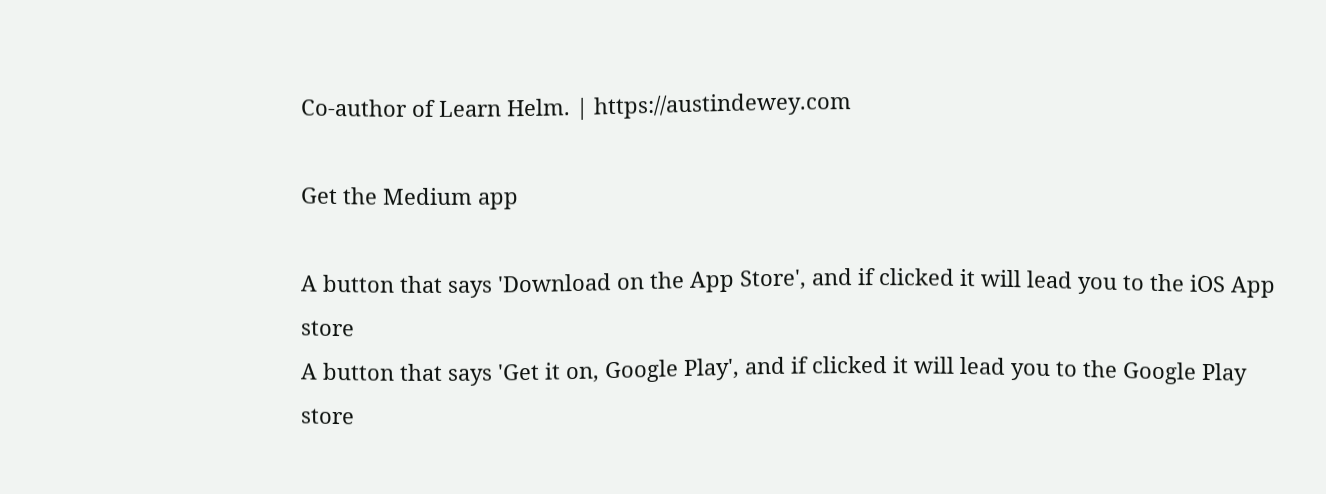Co-author of Learn Helm. | https://austindewey.com

Get the Medium app

A button that says 'Download on the App Store', and if clicked it will lead you to the iOS App store
A button that says 'Get it on, Google Play', and if clicked it will lead you to the Google Play store